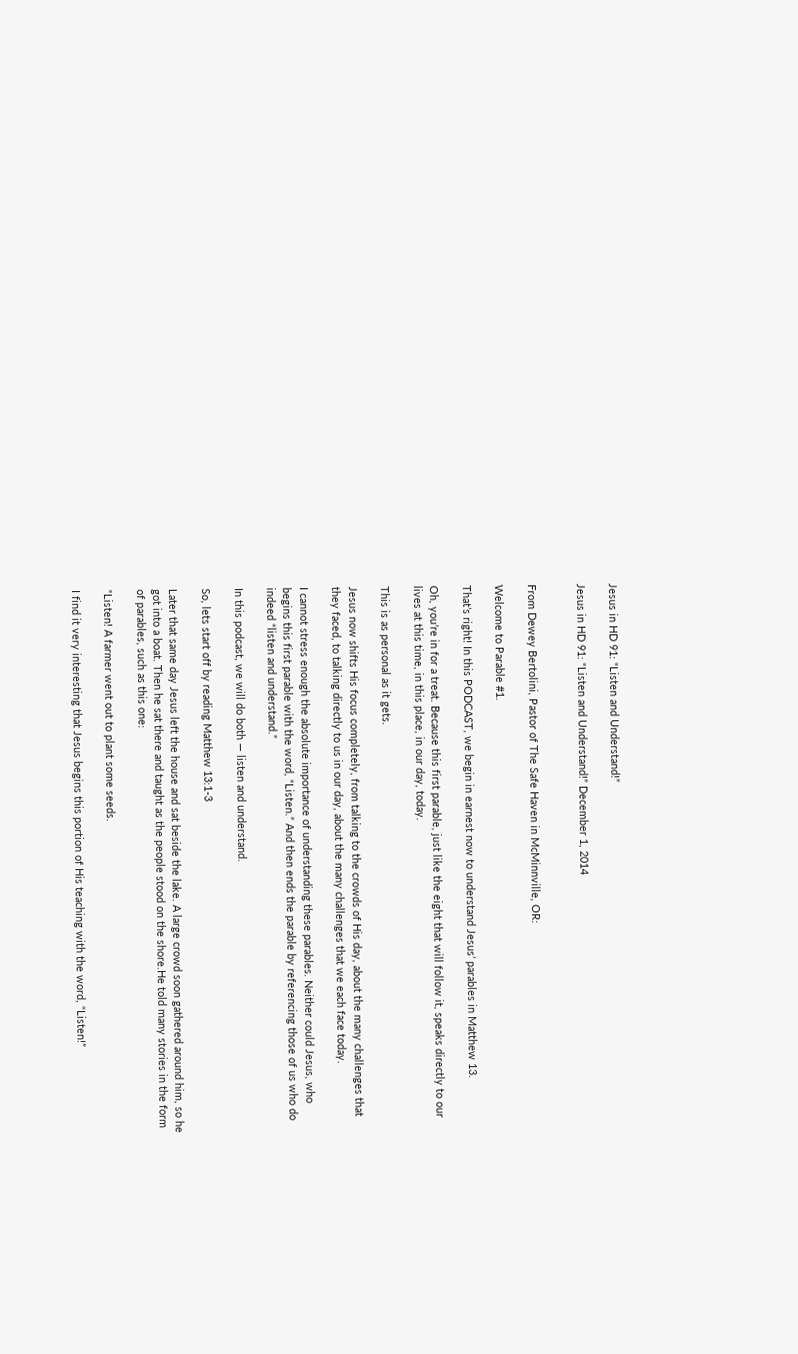Jesus in HD 91: “Listen and Understand!”

Jesus in HD 91: “Listen and Understand!” December 1, 2014


From Dewey Bertolini, Pastor of The Safe Haven in McMinnville, OR:

Welcome to Parable #1.

That’s right! In this PODCAST, we begin in earnest now to understand Jesus’ parables in Matthew 13.

Oh, you’re in for a treat. Because this first parable, just like the eight that will follow it, speaks directly to our lives at this time, in this place, in our day, today.

This is as personal as it gets.

Jesus now shifts His focus completely, from talking to the crowds of His day, about the many challenges that they faced, to talking directly to us in our day, about the many challenges that we each face today.

I cannot stress enough the absolute importance of understanding these parables. Neither could Jesus, who begins this first parable with the word, “Listen.” And then ends the parable by referencing those of us who do indeed “listen and understand.”

In this podcast, we will do both — listen and understand.

So, lets start off by reading Matthew 13:1-3

Later that same day Jesus left the house and sat beside the lake. A large crowd soon gathered around him, so he got into a boat. Then he sat there and taught as the people stood on the shore.He told many stories in the form of parables, such as this one:

“Listen! A farmer went out to plant some seeds.

I find it very interesting that Jesus begins this portion of His teaching with the word, “Listen!”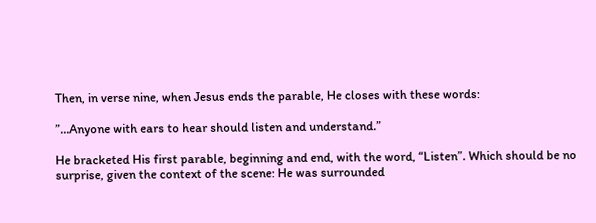Then, in verse nine, when Jesus ends the parable, He closes with these words:

”…Anyone with ears to hear should listen and understand.”

He bracketed His first parable, beginning and end, with the word, “Listen”. Which should be no surprise, given the context of the scene: He was surrounded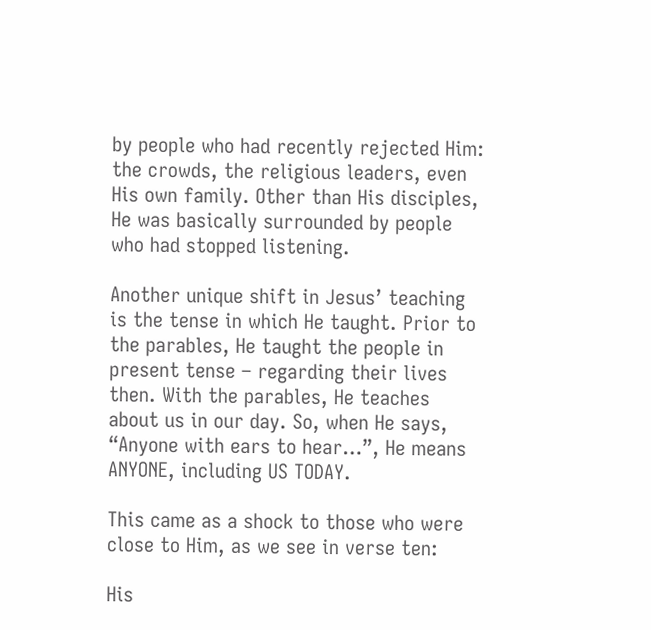by people who had recently rejected Him: the crowds, the religious leaders, even His own family. Other than His disciples, He was basically surrounded by people who had stopped listening.

Another unique shift in Jesus’ teaching is the tense in which He taught. Prior to the parables, He taught the people in present tense – regarding their lives then. With the parables, He teaches about us in our day. So, when He says, “Anyone with ears to hear…”, He means ANYONE, including US TODAY.

This came as a shock to those who were close to Him, as we see in verse ten:

His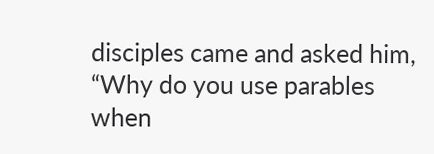disciples came and asked him, “Why do you use parables when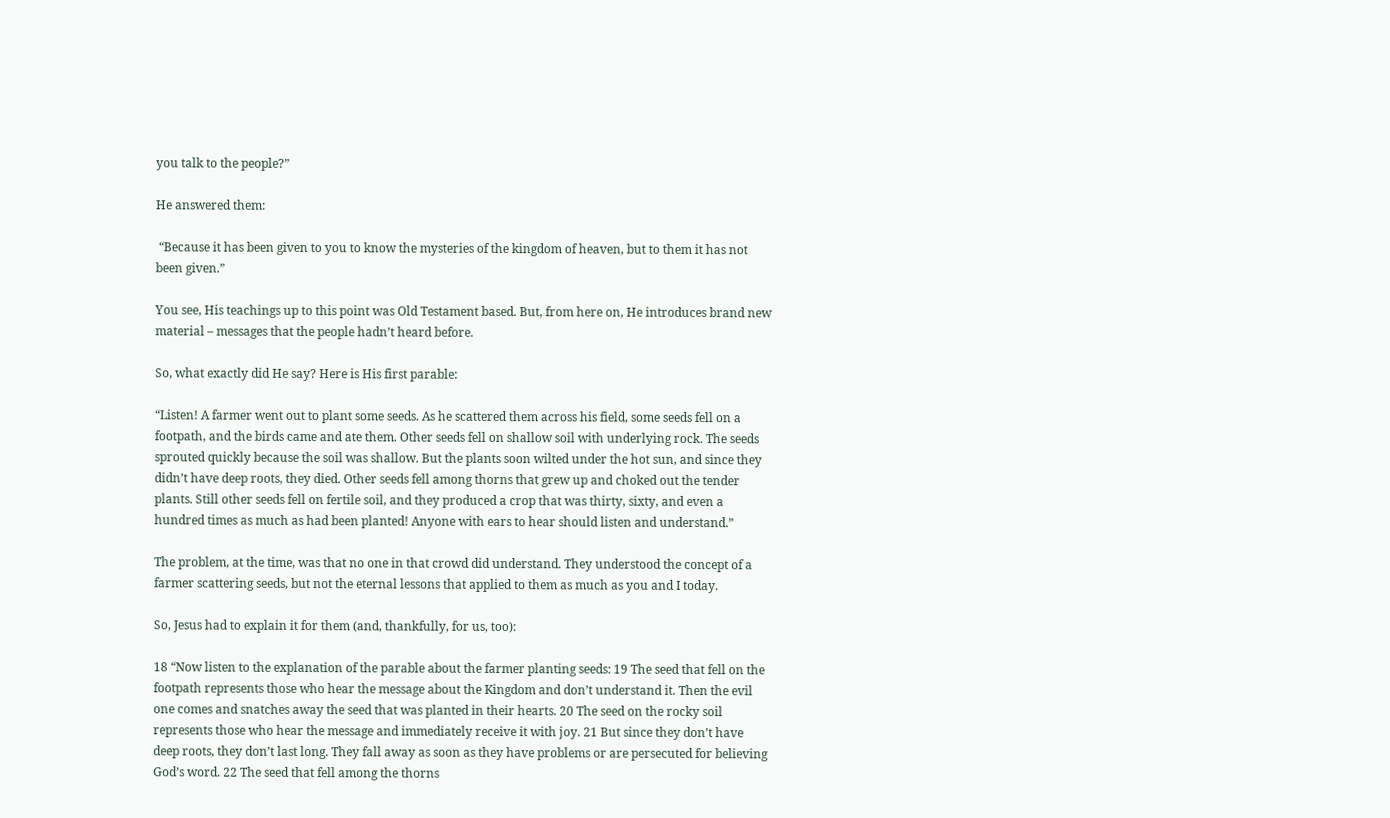you talk to the people?”

He answered them:

 “Because it has been given to you to know the mysteries of the kingdom of heaven, but to them it has not been given.”

You see, His teachings up to this point was Old Testament based. But, from here on, He introduces brand new material – messages that the people hadn’t heard before.

So, what exactly did He say? Here is His first parable:

“Listen! A farmer went out to plant some seeds. As he scattered them across his field, some seeds fell on a footpath, and the birds came and ate them. Other seeds fell on shallow soil with underlying rock. The seeds sprouted quickly because the soil was shallow. But the plants soon wilted under the hot sun, and since they didn’t have deep roots, they died. Other seeds fell among thorns that grew up and choked out the tender plants. Still other seeds fell on fertile soil, and they produced a crop that was thirty, sixty, and even a hundred times as much as had been planted! Anyone with ears to hear should listen and understand.”

The problem, at the time, was that no one in that crowd did understand. They understood the concept of a farmer scattering seeds, but not the eternal lessons that applied to them as much as you and I today.

So, Jesus had to explain it for them (and, thankfully, for us, too):

18 “Now listen to the explanation of the parable about the farmer planting seeds: 19 The seed that fell on the footpath represents those who hear the message about the Kingdom and don’t understand it. Then the evil one comes and snatches away the seed that was planted in their hearts. 20 The seed on the rocky soil represents those who hear the message and immediately receive it with joy. 21 But since they don’t have deep roots, they don’t last long. They fall away as soon as they have problems or are persecuted for believing God’s word. 22 The seed that fell among the thorns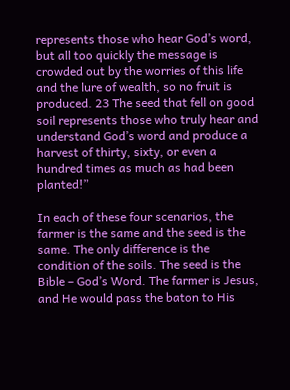represents those who hear God’s word, but all too quickly the message is crowded out by the worries of this life and the lure of wealth, so no fruit is produced. 23 The seed that fell on good soil represents those who truly hear and understand God’s word and produce a harvest of thirty, sixty, or even a hundred times as much as had been planted!”

In each of these four scenarios, the farmer is the same and the seed is the same. The only difference is the condition of the soils. The seed is the Bible – God’s Word. The farmer is Jesus, and He would pass the baton to His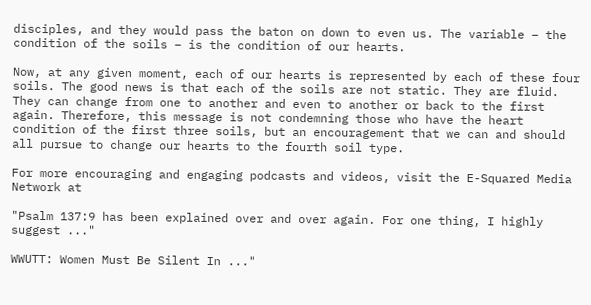disciples, and they would pass the baton on down to even us. The variable – the condition of the soils – is the condition of our hearts.

Now, at any given moment, each of our hearts is represented by each of these four soils. The good news is that each of the soils are not static. They are fluid. They can change from one to another and even to another or back to the first again. Therefore, this message is not condemning those who have the heart condition of the first three soils, but an encouragement that we can and should all pursue to change our hearts to the fourth soil type.

For more encouraging and engaging podcasts and videos, visit the E-Squared Media Network at

"Psalm 137:9 has been explained over and over again. For one thing, I highly suggest ..."

WWUTT: Women Must Be Silent In ..."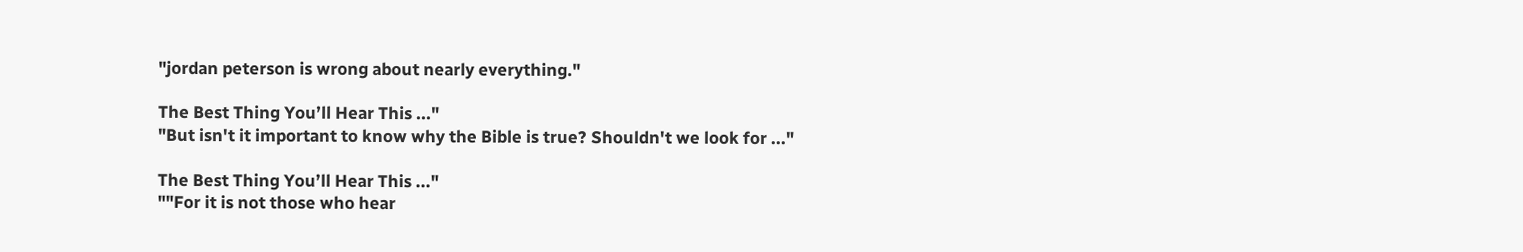"jordan peterson is wrong about nearly everything."

The Best Thing You’ll Hear This ..."
"But isn't it important to know why the Bible is true? Shouldn't we look for ..."

The Best Thing You’ll Hear This ..."
""For it is not those who hear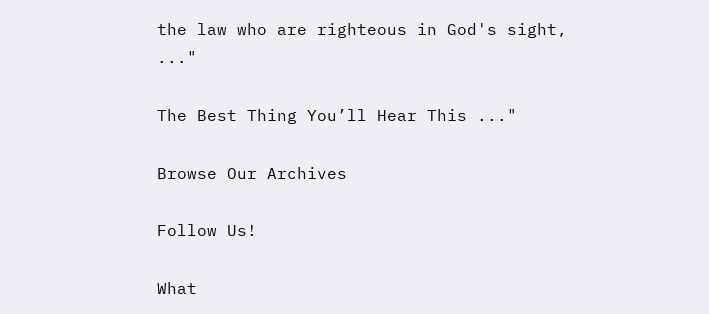the law who are righteous in God's sight, ..."

The Best Thing You’ll Hear This ..."

Browse Our Archives

Follow Us!

What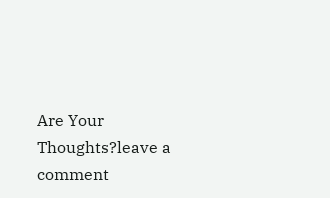Are Your Thoughts?leave a comment